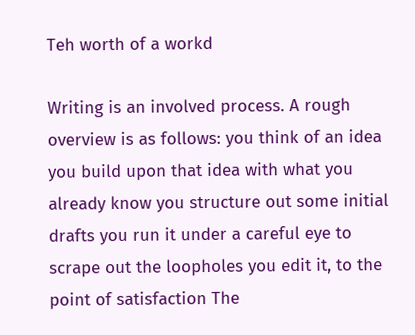Teh worth of a workd

Writing is an involved process. A rough overview is as follows: you think of an idea you build upon that idea with what you already know you structure out some initial drafts you run it under a careful eye to scrape out the loopholes you edit it, to the point of satisfaction The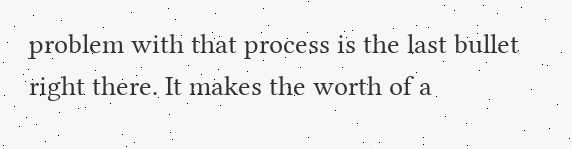problem with that process is the last bullet right there. It makes the worth of a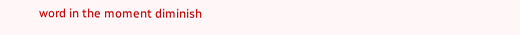word in the moment diminish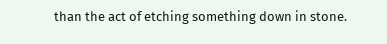than the act of etching something down in stone.